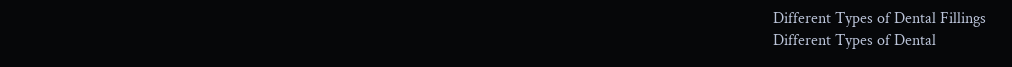Different Types of Dental Fillings
Different Types of Dental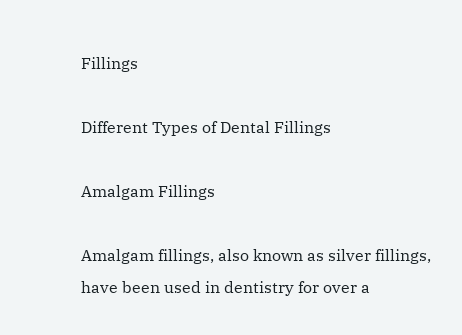Fillings

Different Types of Dental Fillings

Amalgam Fillings

Amalgam fillings, also known as silver fillings, have been used in dentistry for over a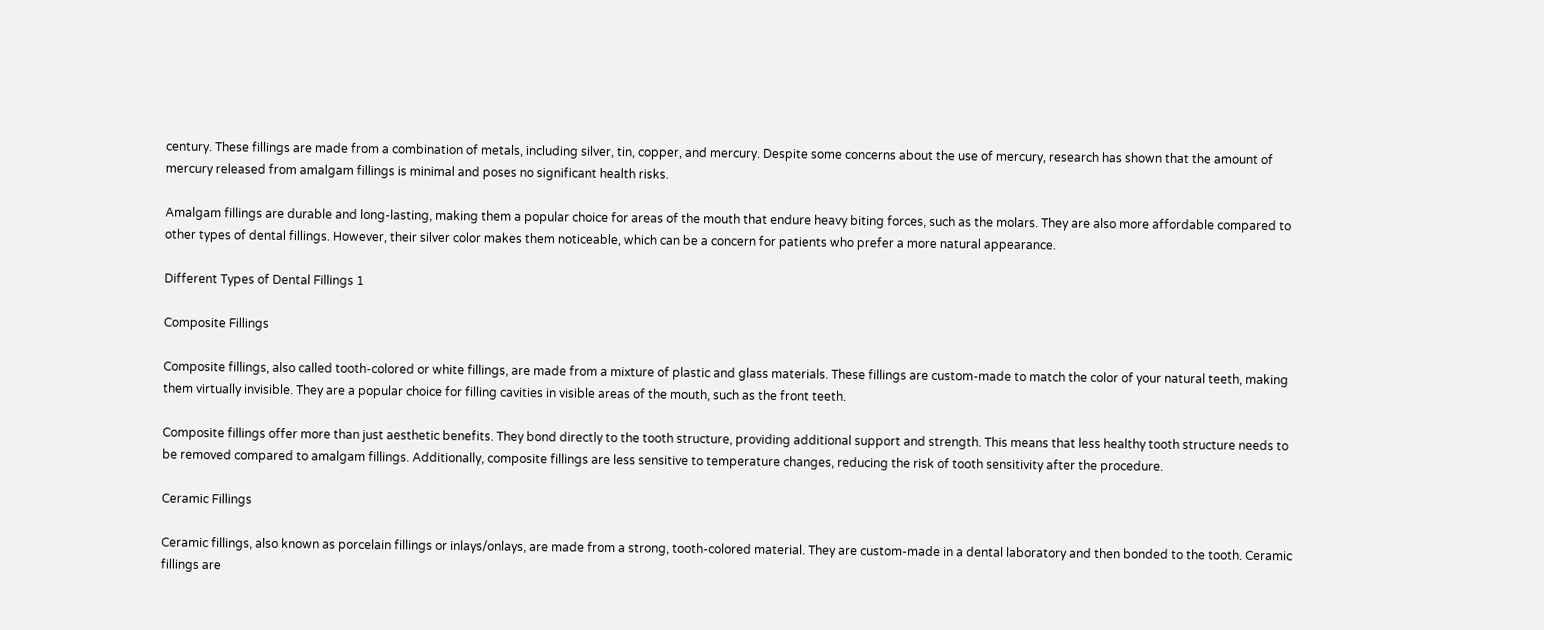century. These fillings are made from a combination of metals, including silver, tin, copper, and mercury. Despite some concerns about the use of mercury, research has shown that the amount of mercury released from amalgam fillings is minimal and poses no significant health risks.

Amalgam fillings are durable and long-lasting, making them a popular choice for areas of the mouth that endure heavy biting forces, such as the molars. They are also more affordable compared to other types of dental fillings. However, their silver color makes them noticeable, which can be a concern for patients who prefer a more natural appearance.

Different Types of Dental Fillings 1

Composite Fillings

Composite fillings, also called tooth-colored or white fillings, are made from a mixture of plastic and glass materials. These fillings are custom-made to match the color of your natural teeth, making them virtually invisible. They are a popular choice for filling cavities in visible areas of the mouth, such as the front teeth.

Composite fillings offer more than just aesthetic benefits. They bond directly to the tooth structure, providing additional support and strength. This means that less healthy tooth structure needs to be removed compared to amalgam fillings. Additionally, composite fillings are less sensitive to temperature changes, reducing the risk of tooth sensitivity after the procedure.

Ceramic Fillings

Ceramic fillings, also known as porcelain fillings or inlays/onlays, are made from a strong, tooth-colored material. They are custom-made in a dental laboratory and then bonded to the tooth. Ceramic fillings are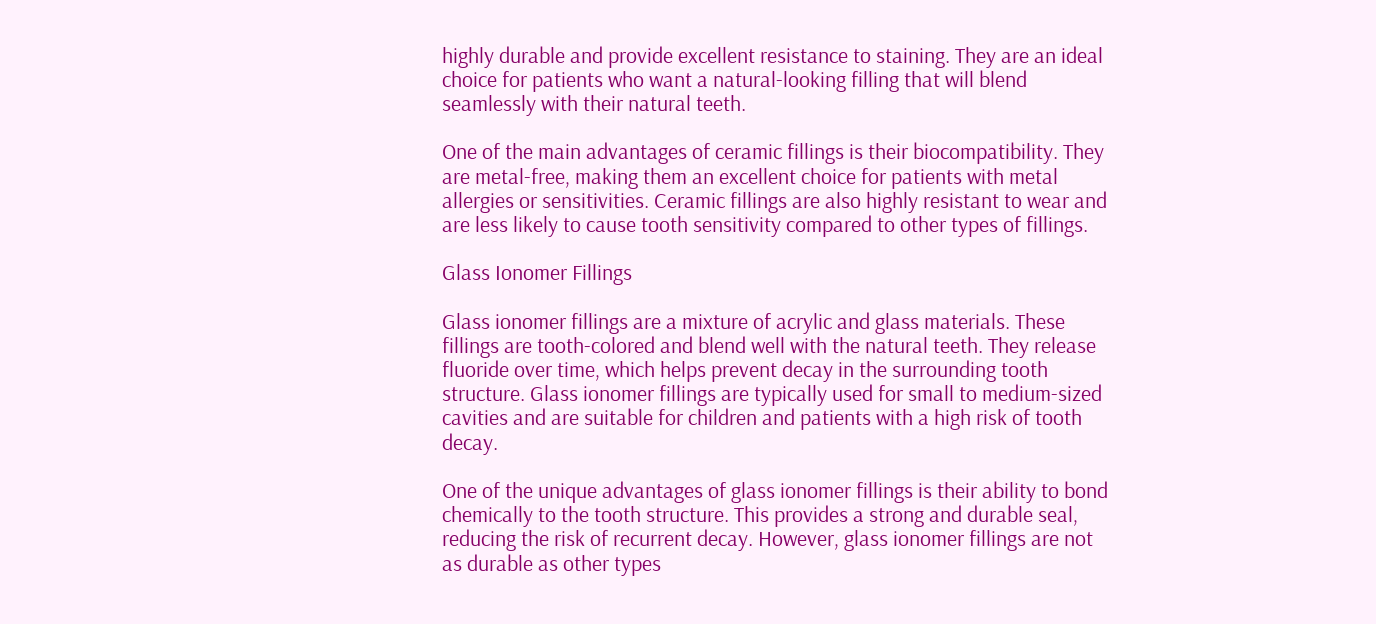highly durable and provide excellent resistance to staining. They are an ideal choice for patients who want a natural-looking filling that will blend seamlessly with their natural teeth.

One of the main advantages of ceramic fillings is their biocompatibility. They are metal-free, making them an excellent choice for patients with metal allergies or sensitivities. Ceramic fillings are also highly resistant to wear and are less likely to cause tooth sensitivity compared to other types of fillings.

Glass Ionomer Fillings

Glass ionomer fillings are a mixture of acrylic and glass materials. These fillings are tooth-colored and blend well with the natural teeth. They release fluoride over time, which helps prevent decay in the surrounding tooth structure. Glass ionomer fillings are typically used for small to medium-sized cavities and are suitable for children and patients with a high risk of tooth decay.

One of the unique advantages of glass ionomer fillings is their ability to bond chemically to the tooth structure. This provides a strong and durable seal, reducing the risk of recurrent decay. However, glass ionomer fillings are not as durable as other types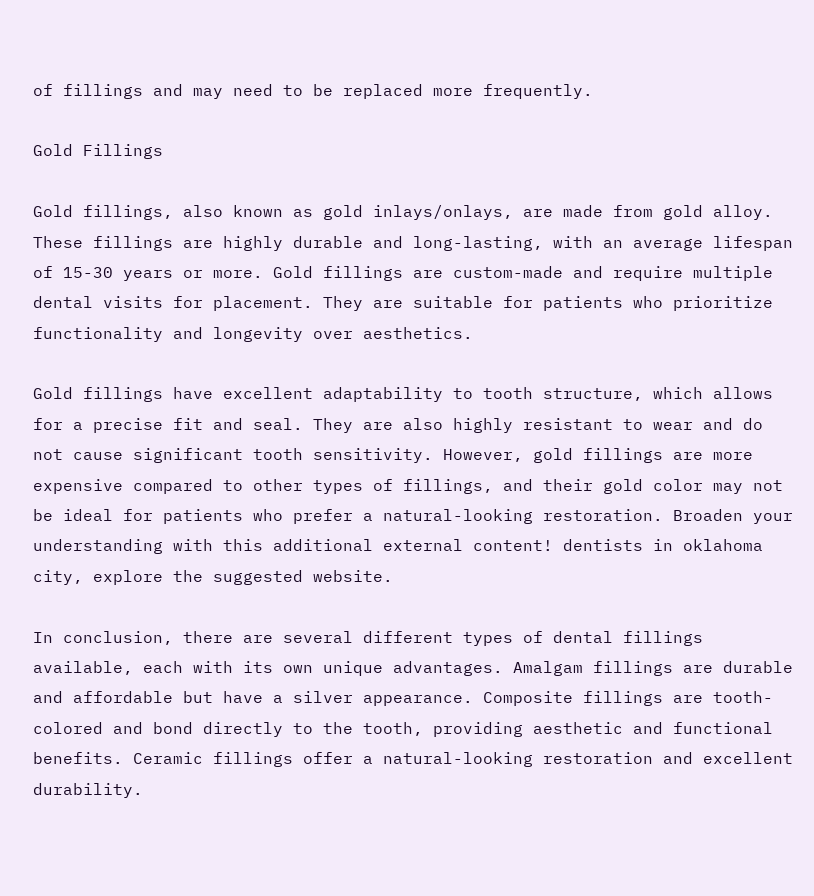of fillings and may need to be replaced more frequently.

Gold Fillings

Gold fillings, also known as gold inlays/onlays, are made from gold alloy. These fillings are highly durable and long-lasting, with an average lifespan of 15-30 years or more. Gold fillings are custom-made and require multiple dental visits for placement. They are suitable for patients who prioritize functionality and longevity over aesthetics.

Gold fillings have excellent adaptability to tooth structure, which allows for a precise fit and seal. They are also highly resistant to wear and do not cause significant tooth sensitivity. However, gold fillings are more expensive compared to other types of fillings, and their gold color may not be ideal for patients who prefer a natural-looking restoration. Broaden your understanding with this additional external content! dentists in oklahoma city, explore the suggested website.

In conclusion, there are several different types of dental fillings available, each with its own unique advantages. Amalgam fillings are durable and affordable but have a silver appearance. Composite fillings are tooth-colored and bond directly to the tooth, providing aesthetic and functional benefits. Ceramic fillings offer a natural-looking restoration and excellent durability.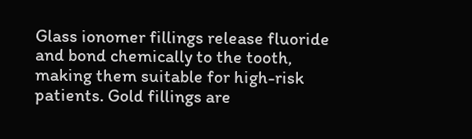Glass ionomer fillings release fluoride and bond chemically to the tooth, making them suitable for high-risk patients. Gold fillings are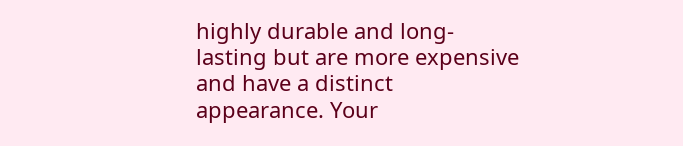highly durable and long-lasting but are more expensive and have a distinct appearance. Your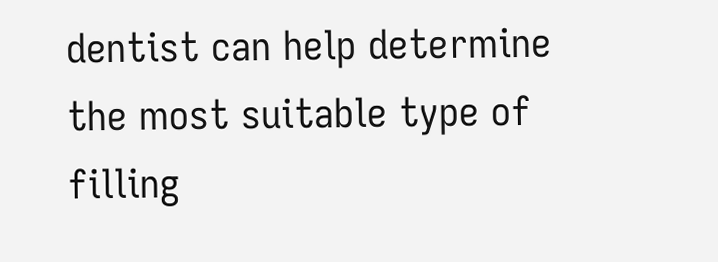dentist can help determine the most suitable type of filling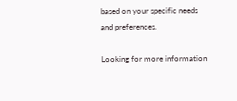based on your specific needs and preferences.

Looking for more information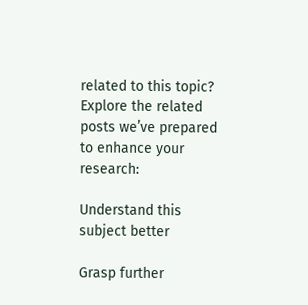related to this topic? Explore the related posts we’ve prepared to enhance your research:

Understand this subject better

Grasp further